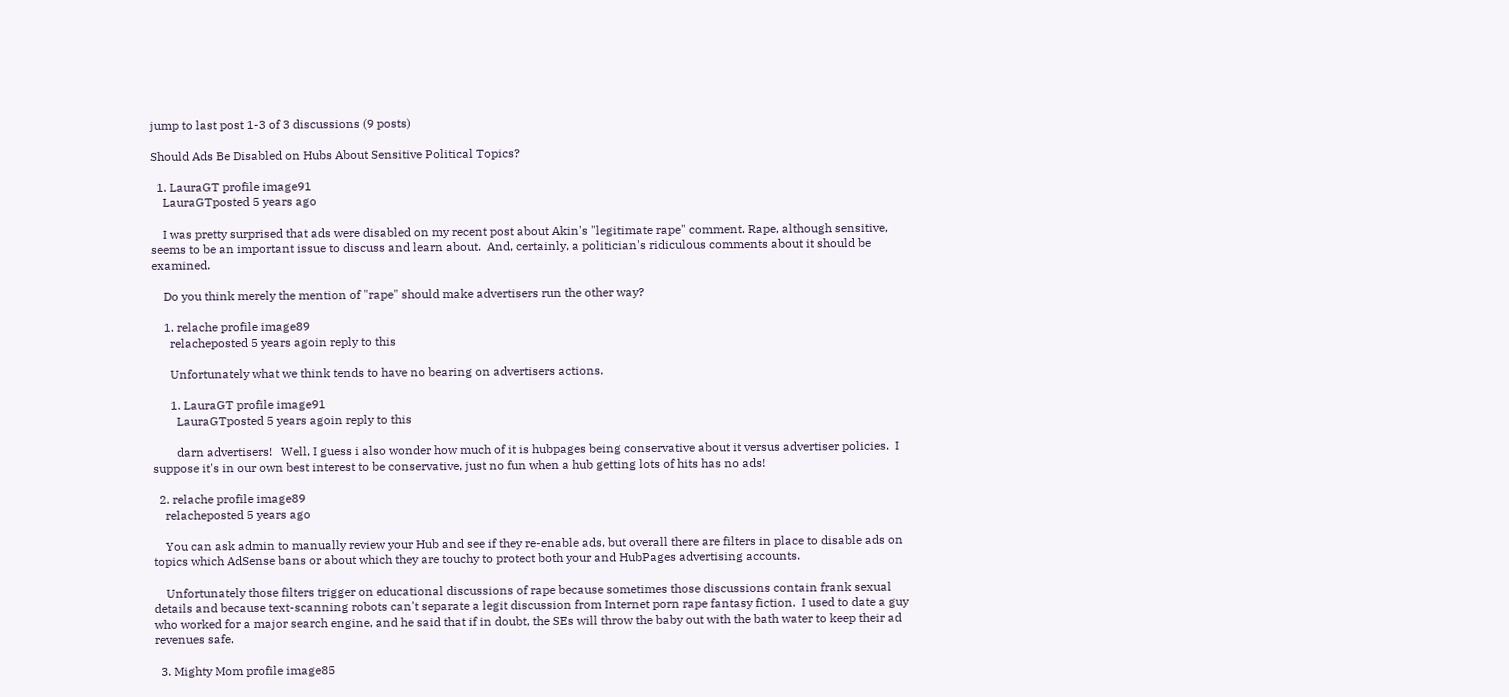jump to last post 1-3 of 3 discussions (9 posts)

Should Ads Be Disabled on Hubs About Sensitive Political Topics?

  1. LauraGT profile image91
    LauraGTposted 5 years ago

    I was pretty surprised that ads were disabled on my recent post about Akin's "legitimate rape" comment. Rape, although sensitive, seems to be an important issue to discuss and learn about.  And, certainly, a politician's ridiculous comments about it should be examined.

    Do you think merely the mention of "rape" should make advertisers run the other way?

    1. relache profile image89
      relacheposted 5 years agoin reply to this

      Unfortunately what we think tends to have no bearing on advertisers actions.

      1. LauraGT profile image91
        LauraGTposted 5 years agoin reply to this

        darn advertisers!   Well, I guess i also wonder how much of it is hubpages being conservative about it versus advertiser policies.  I suppose it's in our own best interest to be conservative, just no fun when a hub getting lots of hits has no ads!

  2. relache profile image89
    relacheposted 5 years ago

    You can ask admin to manually review your Hub and see if they re-enable ads, but overall there are filters in place to disable ads on topics which AdSense bans or about which they are touchy to protect both your and HubPages advertising accounts.

    Unfortunately those filters trigger on educational discussions of rape because sometimes those discussions contain frank sexual details and because text-scanning robots can't separate a legit discussion from Internet porn rape fantasy fiction.  I used to date a guy who worked for a major search engine, and he said that if in doubt, the SEs will throw the baby out with the bath water to keep their ad revenues safe.

  3. Mighty Mom profile image85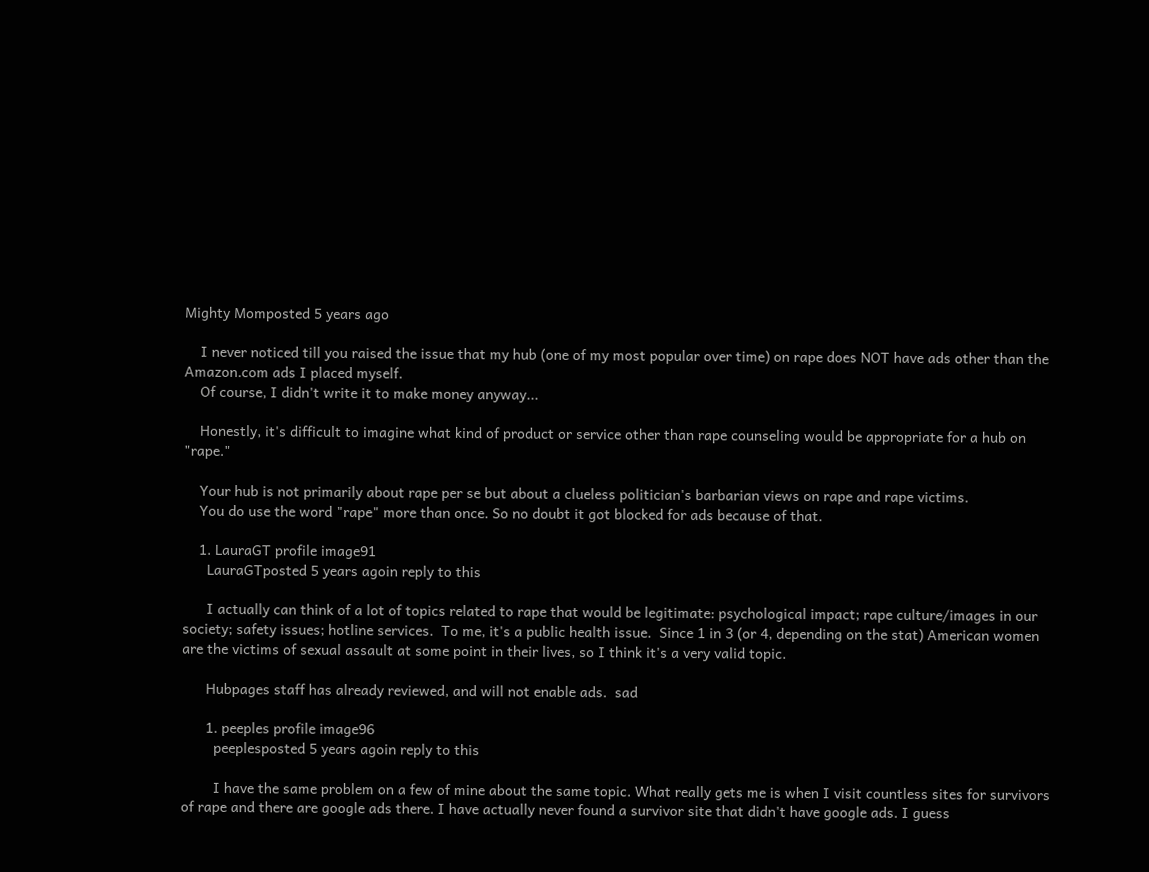Mighty Momposted 5 years ago

    I never noticed till you raised the issue that my hub (one of my most popular over time) on rape does NOT have ads other than the Amazon.com ads I placed myself.
    Of course, I didn't write it to make money anyway...

    Honestly, it's difficult to imagine what kind of product or service other than rape counseling would be appropriate for a hub on "rape."

    Your hub is not primarily about rape per se but about a clueless politician's barbarian views on rape and rape victims.
    You do use the word "rape" more than once. So no doubt it got blocked for ads because of that.

    1. LauraGT profile image91
      LauraGTposted 5 years agoin reply to this

      I actually can think of a lot of topics related to rape that would be legitimate: psychological impact; rape culture/images in our society; safety issues; hotline services.  To me, it's a public health issue.  Since 1 in 3 (or 4, depending on the stat) American women are the victims of sexual assault at some point in their lives, so I think it's a very valid topic.

      Hubpages staff has already reviewed, and will not enable ads.  sad

      1. peeples profile image96
        peeplesposted 5 years agoin reply to this

        I have the same problem on a few of mine about the same topic. What really gets me is when I visit countless sites for survivors of rape and there are google ads there. I have actually never found a survivor site that didn't have google ads. I guess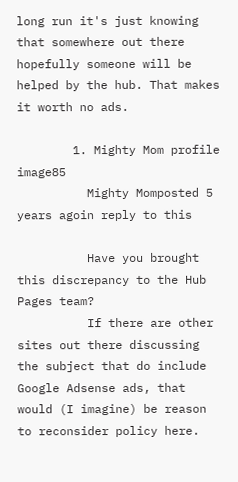long run it's just knowing that somewhere out there hopefully someone will be helped by the hub. That makes it worth no ads.

        1. Mighty Mom profile image85
          Mighty Momposted 5 years agoin reply to this

          Have you brought this discrepancy to the Hub Pages team?
          If there are other sites out there discussing the subject that do include Google Adsense ads, that would (I imagine) be reason to reconsider policy here.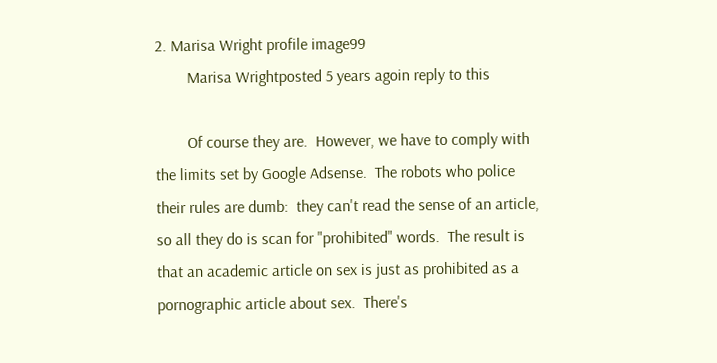2. Marisa Wright profile image99
        Marisa Wrightposted 5 years agoin reply to this

        Of course they are.  However, we have to comply with the limits set by Google Adsense.  The robots who police their rules are dumb:  they can't read the sense of an article, so all they do is scan for "prohibited" words.  The result is that an academic article on sex is just as prohibited as a pornographic article about sex.  There's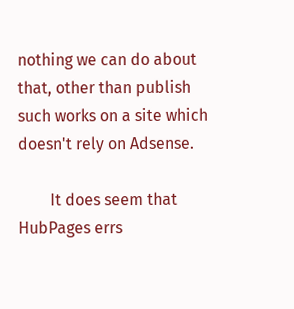nothing we can do about that, other than publish such works on a site which doesn't rely on Adsense.

        It does seem that HubPages errs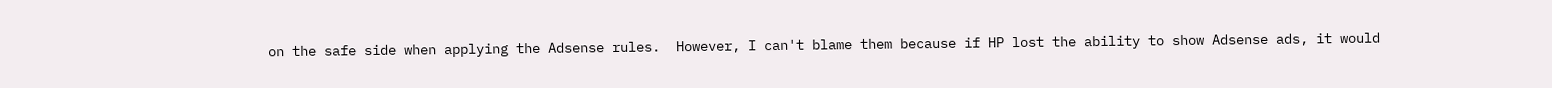on the safe side when applying the Adsense rules.  However, I can't blame them because if HP lost the ability to show Adsense ads, it would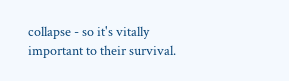collapse - so it's vitally important to their survival.